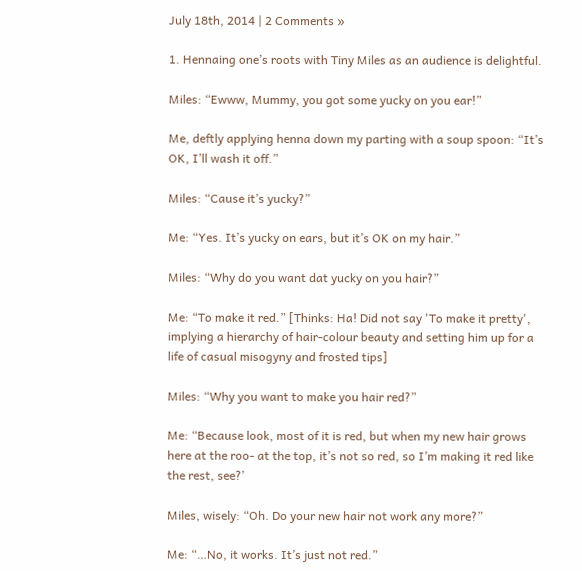July 18th, 2014 | 2 Comments »

1. Hennaing one’s roots with Tiny Miles as an audience is delightful.

Miles: “Ewww, Mummy, you got some yucky on you ear!”

Me, deftly applying henna down my parting with a soup spoon: “It’s OK, I’ll wash it off.”

Miles: “Cause it’s yucky?”

Me: “Yes. It’s yucky on ears, but it’s OK on my hair.”

Miles: “Why do you want dat yucky on you hair?”

Me: “To make it red.” [Thinks: Ha! Did not say 'To make it pretty', implying a hierarchy of hair-colour beauty and setting him up for a life of casual misogyny and frosted tips]

Miles: “Why you want to make you hair red?”

Me: “Because look, most of it is red, but when my new hair grows here at the roo- at the top, it’s not so red, so I’m making it red like the rest, see?’

Miles, wisely: “Oh. Do your new hair not work any more?”

Me: “…No, it works. It’s just not red.”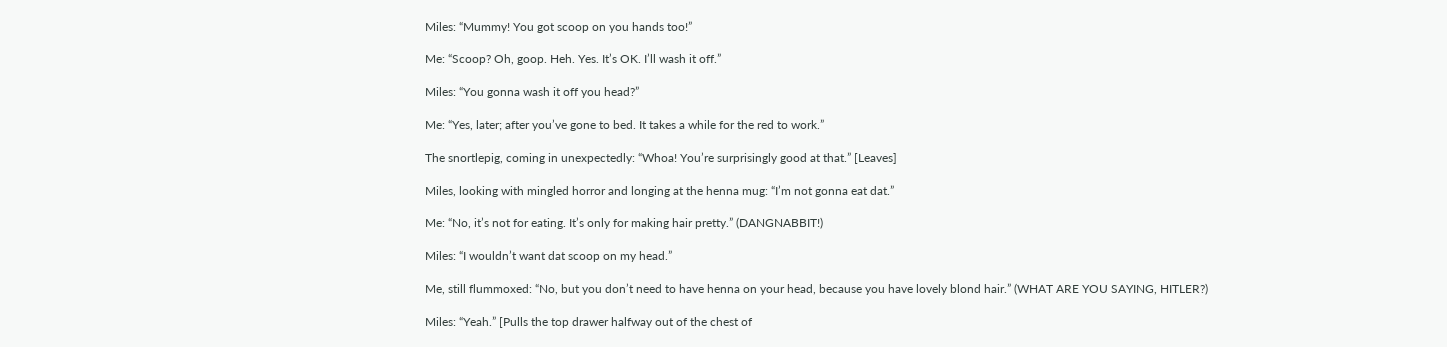Miles: “Mummy! You got scoop on you hands too!”

Me: “Scoop? Oh, goop. Heh. Yes. It’s OK. I’ll wash it off.”

Miles: “You gonna wash it off you head?”

Me: “Yes, later; after you’ve gone to bed. It takes a while for the red to work.”

The snortlepig, coming in unexpectedly: “Whoa! You’re surprisingly good at that.” [Leaves]

Miles, looking with mingled horror and longing at the henna mug: “I’m not gonna eat dat.”

Me: “No, it’s not for eating. It’s only for making hair pretty.” (DANGNABBIT!)

Miles: “I wouldn’t want dat scoop on my head.”

Me, still flummoxed: “No, but you don’t need to have henna on your head, because you have lovely blond hair.” (WHAT ARE YOU SAYING, HITLER?)

Miles: “Yeah.” [Pulls the top drawer halfway out of the chest of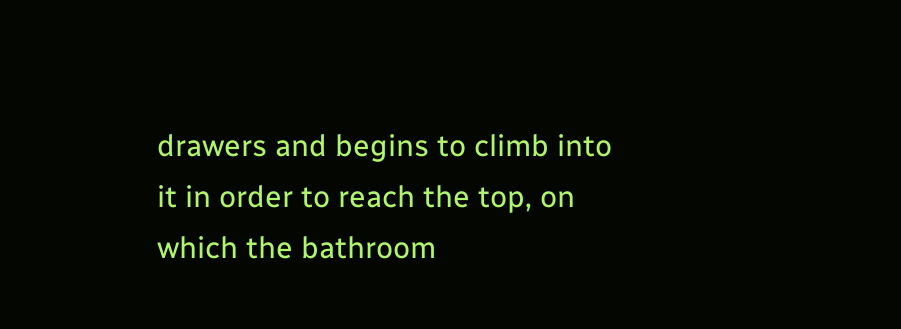drawers and begins to climb into it in order to reach the top, on which the bathroom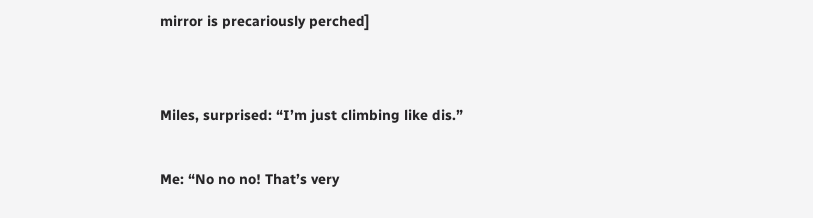mirror is precariously perched]


Miles, surprised: “I’m just climbing like dis.”

Me: “No no no! That’s very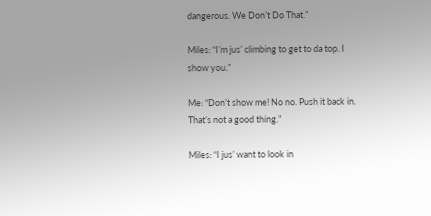dangerous. We Don’t Do That.”

Miles: “I’m jus’ climbing to get to da top. I show you.”

Me: “Don’t show me! No no. Push it back in. That’s not a good thing.”

Miles: “I jus’ want to look in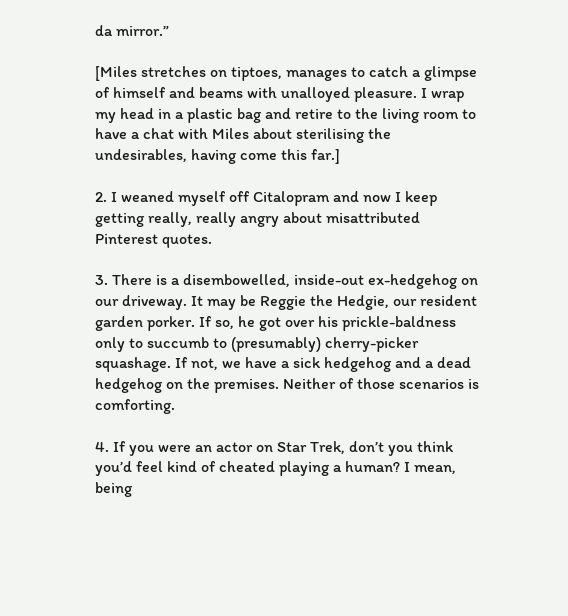da mirror.”

[Miles stretches on tiptoes, manages to catch a glimpse of himself and beams with unalloyed pleasure. I wrap my head in a plastic bag and retire to the living room to have a chat with Miles about sterilising the undesirables, having come this far.]

2. I weaned myself off Citalopram and now I keep getting really, really angry about misattributed Pinterest quotes.

3. There is a disembowelled, inside-out ex-hedgehog on our driveway. It may be Reggie the Hedgie, our resident garden porker. If so, he got over his prickle-baldness only to succumb to (presumably) cherry-picker squashage. If not, we have a sick hedgehog and a dead hedgehog on the premises. Neither of those scenarios is comforting.

4. If you were an actor on Star Trek, don’t you think you’d feel kind of cheated playing a human? I mean, being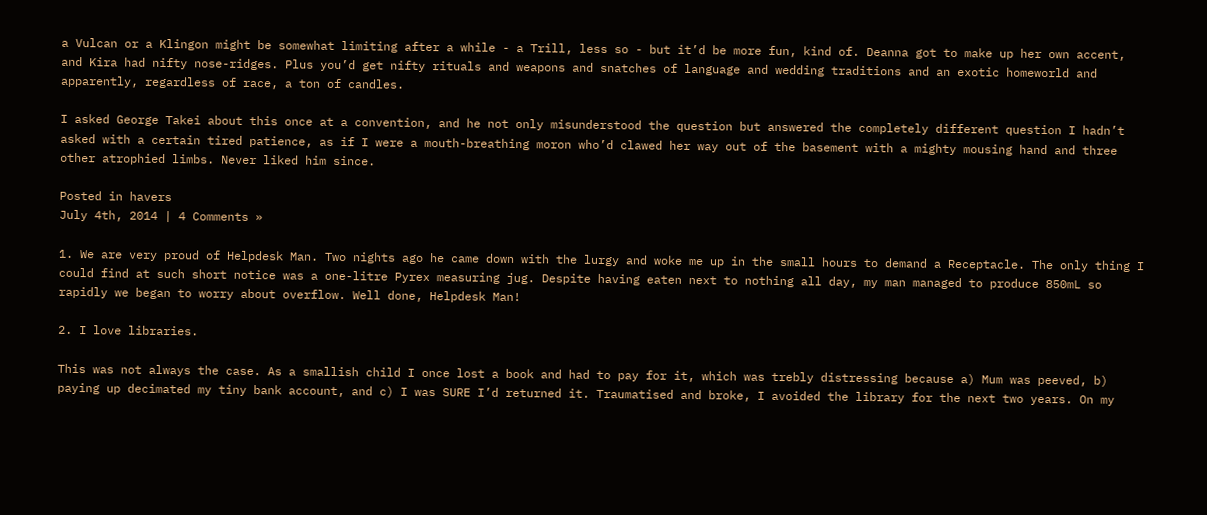a Vulcan or a Klingon might be somewhat limiting after a while - a Trill, less so - but it’d be more fun, kind of. Deanna got to make up her own accent, and Kira had nifty nose-ridges. Plus you’d get nifty rituals and weapons and snatches of language and wedding traditions and an exotic homeworld and apparently, regardless of race, a ton of candles.

I asked George Takei about this once at a convention, and he not only misunderstood the question but answered the completely different question I hadn’t asked with a certain tired patience, as if I were a mouth-breathing moron who’d clawed her way out of the basement with a mighty mousing hand and three other atrophied limbs. Never liked him since.

Posted in havers
July 4th, 2014 | 4 Comments »

1. We are very proud of Helpdesk Man. Two nights ago he came down with the lurgy and woke me up in the small hours to demand a Receptacle. The only thing I could find at such short notice was a one-litre Pyrex measuring jug. Despite having eaten next to nothing all day, my man managed to produce 850mL so rapidly we began to worry about overflow. Well done, Helpdesk Man!

2. I love libraries.

This was not always the case. As a smallish child I once lost a book and had to pay for it, which was trebly distressing because a) Mum was peeved, b) paying up decimated my tiny bank account, and c) I was SURE I’d returned it. Traumatised and broke, I avoided the library for the next two years. On my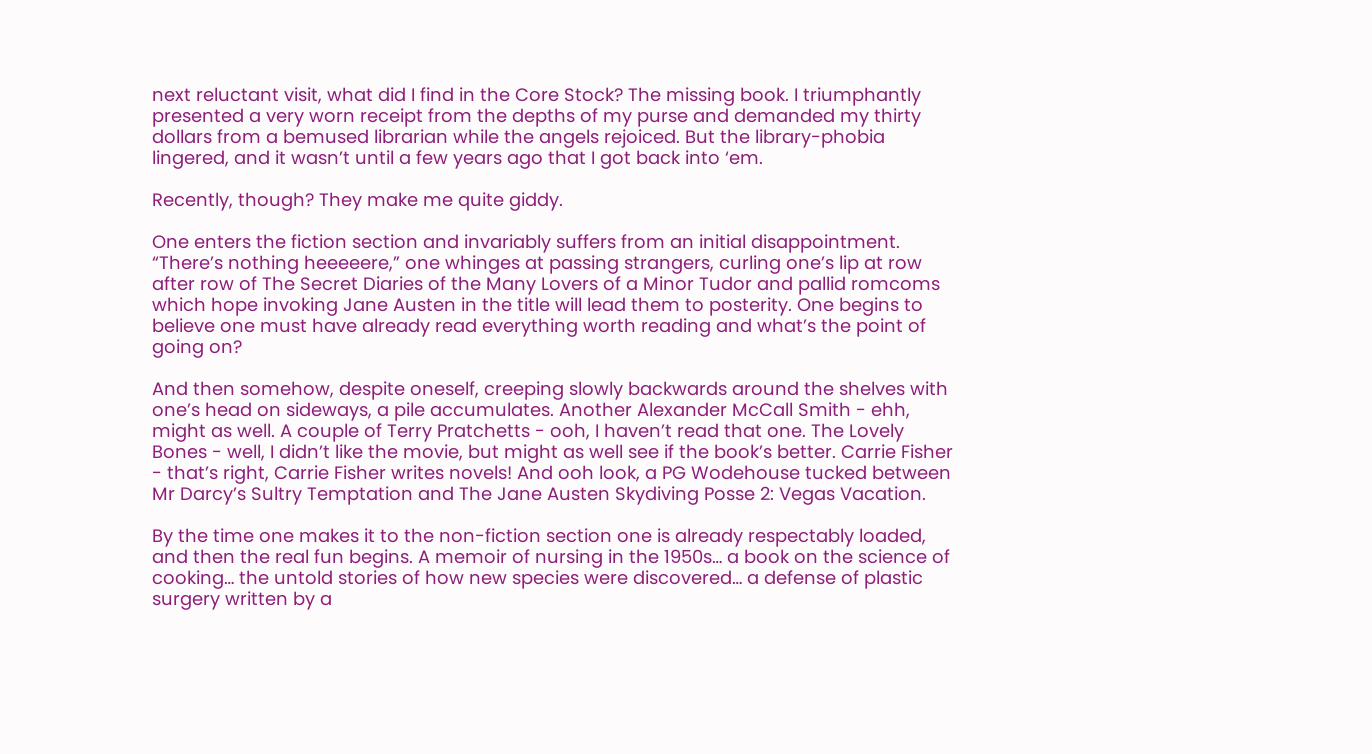next reluctant visit, what did I find in the Core Stock? The missing book. I triumphantly presented a very worn receipt from the depths of my purse and demanded my thirty dollars from a bemused librarian while the angels rejoiced. But the library-phobia lingered, and it wasn’t until a few years ago that I got back into ‘em.

Recently, though? They make me quite giddy.

One enters the fiction section and invariably suffers from an initial disappointment. “There’s nothing heeeeere,” one whinges at passing strangers, curling one’s lip at row after row of The Secret Diaries of the Many Lovers of a Minor Tudor and pallid romcoms which hope invoking Jane Austen in the title will lead them to posterity. One begins to believe one must have already read everything worth reading and what’s the point of going on?

And then somehow, despite oneself, creeping slowly backwards around the shelves with one’s head on sideways, a pile accumulates. Another Alexander McCall Smith - ehh, might as well. A couple of Terry Pratchetts - ooh, I haven’t read that one. The Lovely Bones - well, I didn’t like the movie, but might as well see if the book’s better. Carrie Fisher - that’s right, Carrie Fisher writes novels! And ooh look, a PG Wodehouse tucked between Mr Darcy’s Sultry Temptation and The Jane Austen Skydiving Posse 2: Vegas Vacation.

By the time one makes it to the non-fiction section one is already respectably loaded, and then the real fun begins. A memoir of nursing in the 1950s… a book on the science of cooking… the untold stories of how new species were discovered… a defense of plastic surgery written by a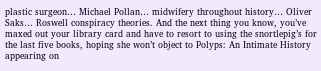plastic surgeon… Michael Pollan… midwifery throughout history… Oliver Saks… Roswell conspiracy theories. And the next thing you know, you’ve maxed out your library card and have to resort to using the snortlepig’s for the last five books, hoping she won’t object to Polyps: An Intimate History appearing on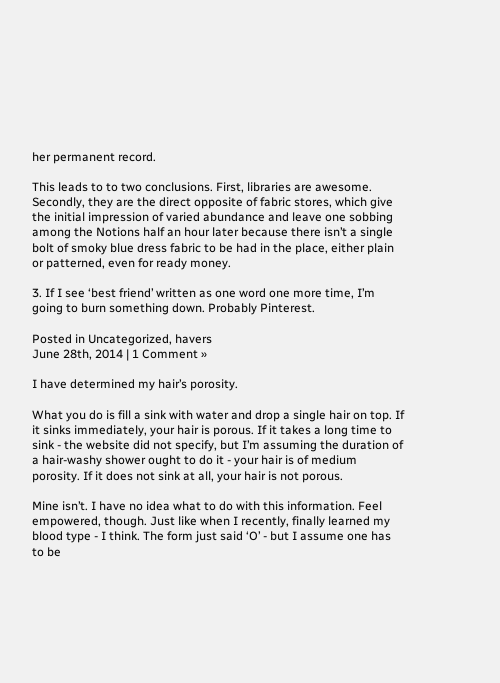her permanent record.

This leads to to two conclusions. First, libraries are awesome. Secondly, they are the direct opposite of fabric stores, which give the initial impression of varied abundance and leave one sobbing among the Notions half an hour later because there isn’t a single bolt of smoky blue dress fabric to be had in the place, either plain or patterned, even for ready money.

3. If I see ‘best friend’ written as one word one more time, I’m going to burn something down. Probably Pinterest.

Posted in Uncategorized, havers
June 28th, 2014 | 1 Comment »

I have determined my hair’s porosity.

What you do is fill a sink with water and drop a single hair on top. If it sinks immediately, your hair is porous. If it takes a long time to sink - the website did not specify, but I’m assuming the duration of a hair-washy shower ought to do it - your hair is of medium porosity. If it does not sink at all, your hair is not porous.

Mine isn’t. I have no idea what to do with this information. Feel empowered, though. Just like when I recently, finally learned my blood type - I think. The form just said ‘O’ - but I assume one has to be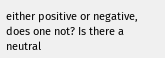either positive or negative, does one not? Is there a neutral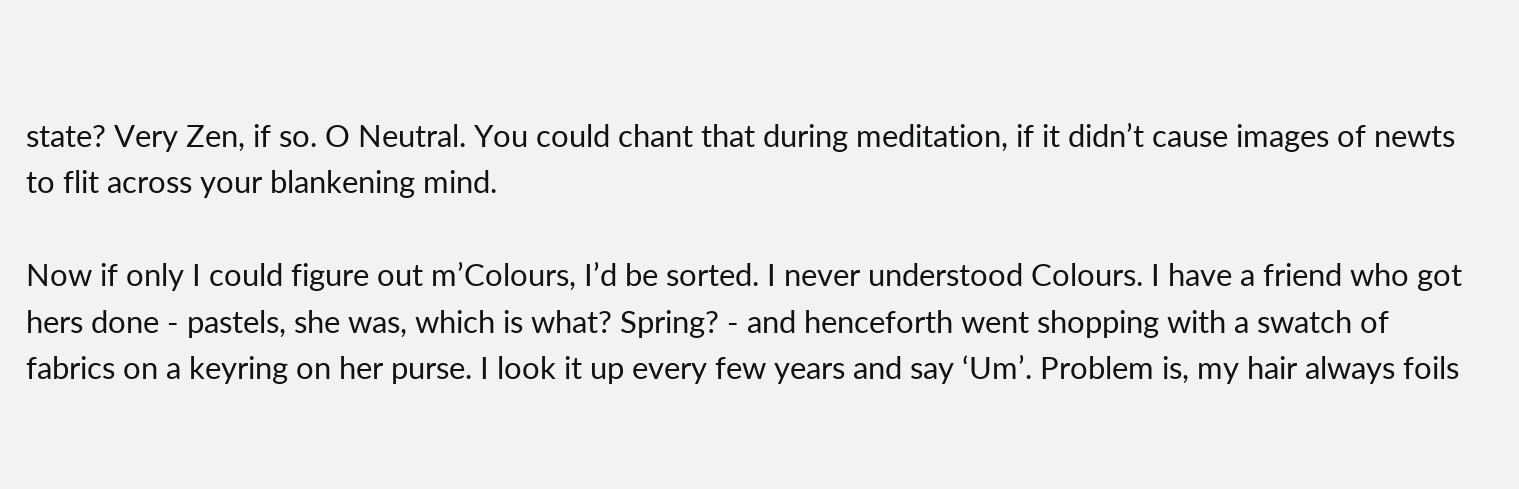state? Very Zen, if so. O Neutral. You could chant that during meditation, if it didn’t cause images of newts to flit across your blankening mind.

Now if only I could figure out m’Colours, I’d be sorted. I never understood Colours. I have a friend who got hers done - pastels, she was, which is what? Spring? - and henceforth went shopping with a swatch of fabrics on a keyring on her purse. I look it up every few years and say ‘Um’. Problem is, my hair always foils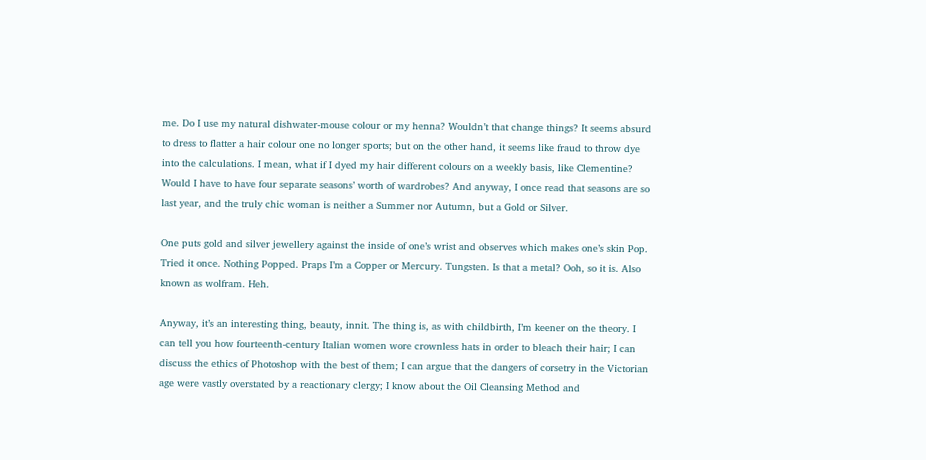me. Do I use my natural dishwater-mouse colour or my henna? Wouldn’t that change things? It seems absurd to dress to flatter a hair colour one no longer sports; but on the other hand, it seems like fraud to throw dye into the calculations. I mean, what if I dyed my hair different colours on a weekly basis, like Clementine? Would I have to have four separate seasons’ worth of wardrobes? And anyway, I once read that seasons are so last year, and the truly chic woman is neither a Summer nor Autumn, but a Gold or Silver.

One puts gold and silver jewellery against the inside of one’s wrist and observes which makes one’s skin Pop. Tried it once. Nothing Popped. Praps I’m a Copper or Mercury. Tungsten. Is that a metal? Ooh, so it is. Also known as wolfram. Heh.

Anyway, it’s an interesting thing, beauty, innit. The thing is, as with childbirth, I’m keener on the theory. I can tell you how fourteenth-century Italian women wore crownless hats in order to bleach their hair; I can discuss the ethics of Photoshop with the best of them; I can argue that the dangers of corsetry in the Victorian age were vastly overstated by a reactionary clergy; I know about the Oil Cleansing Method and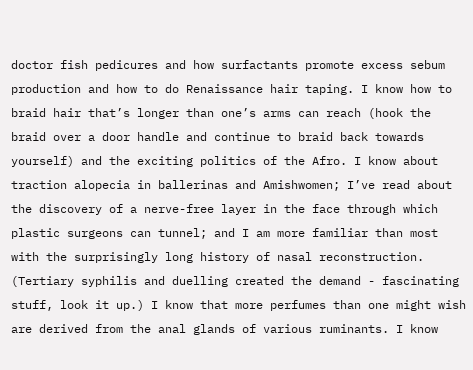doctor fish pedicures and how surfactants promote excess sebum production and how to do Renaissance hair taping. I know how to braid hair that’s longer than one’s arms can reach (hook the braid over a door handle and continue to braid back towards yourself) and the exciting politics of the Afro. I know about traction alopecia in ballerinas and Amishwomen; I’ve read about the discovery of a nerve-free layer in the face through which plastic surgeons can tunnel; and I am more familiar than most with the surprisingly long history of nasal reconstruction. (Tertiary syphilis and duelling created the demand - fascinating stuff, look it up.) I know that more perfumes than one might wish are derived from the anal glands of various ruminants. I know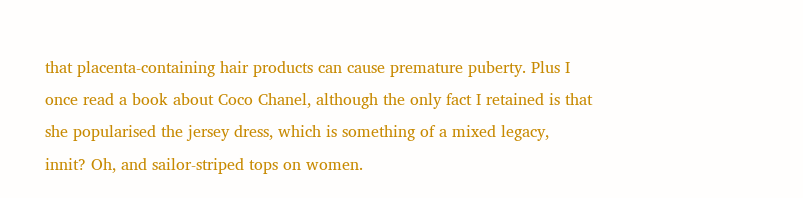that placenta-containing hair products can cause premature puberty. Plus I once read a book about Coco Chanel, although the only fact I retained is that she popularised the jersey dress, which is something of a mixed legacy, innit? Oh, and sailor-striped tops on women.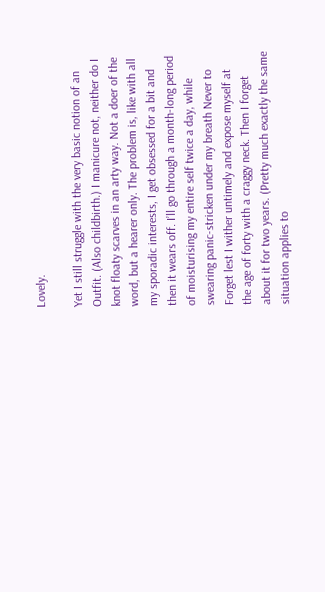Lovely.

Yet I still struggle with the very basic notion of an Outfit. (Also childbirth.) I manicure not, neither do I knot floaty scarves in an arty way. Not a doer of the word, but a hearer only. The problem is, like with all my sporadic interests, I get obsessed for a bit and then it wears off. I’ll go through a month-long period of moisturising my entire self twice a day, while swearing panic-stricken under my breath Never to Forget lest I wither untimely and expose myself at the age of forty with a craggy neck. Then I forget about it for two years. (Pretty much exactly the same situation applies to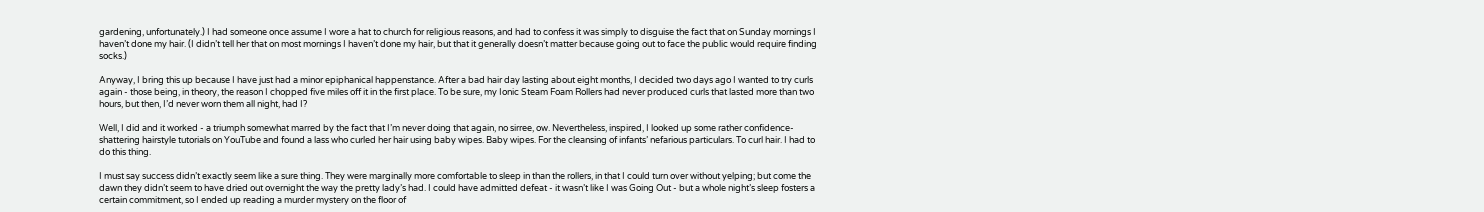gardening, unfortunately.) I had someone once assume I wore a hat to church for religious reasons, and had to confess it was simply to disguise the fact that on Sunday mornings I haven’t done my hair. (I didn’t tell her that on most mornings I haven’t done my hair, but that it generally doesn’t matter because going out to face the public would require finding socks.)

Anyway, I bring this up because I have just had a minor epiphanical happenstance. After a bad hair day lasting about eight months, I decided two days ago I wanted to try curls again - those being, in theory, the reason I chopped five miles off it in the first place. To be sure, my Ionic Steam Foam Rollers had never produced curls that lasted more than two hours, but then, I’d never worn them all night, had I?

Well, I did and it worked - a triumph somewhat marred by the fact that I’m never doing that again, no sirree, ow. Nevertheless, inspired, I looked up some rather confidence-shattering hairstyle tutorials on YouTube and found a lass who curled her hair using baby wipes. Baby wipes. For the cleansing of infants’ nefarious particulars. To curl hair. I had to do this thing.

I must say success didn’t exactly seem like a sure thing. They were marginally more comfortable to sleep in than the rollers, in that I could turn over without yelping; but come the dawn they didn’t seem to have dried out overnight the way the pretty lady’s had. I could have admitted defeat - it wasn’t like I was Going Out - but a whole night’s sleep fosters a certain commitment, so I ended up reading a murder mystery on the floor of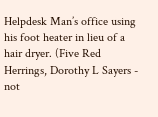Helpdesk Man’s office using his foot heater in lieu of a hair dryer. (Five Red Herrings, Dorothy L Sayers - not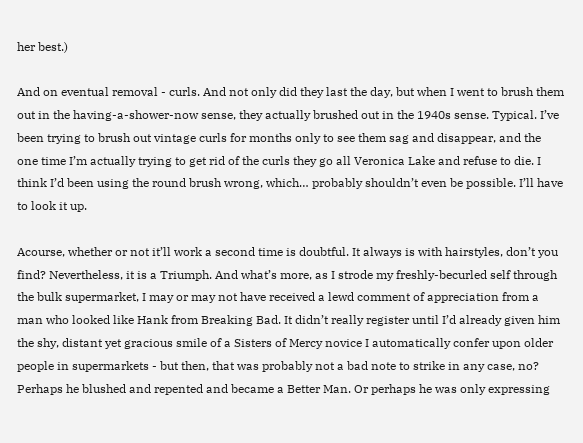her best.)

And on eventual removal - curls. And not only did they last the day, but when I went to brush them out in the having-a-shower-now sense, they actually brushed out in the 1940s sense. Typical. I’ve been trying to brush out vintage curls for months only to see them sag and disappear, and the one time I’m actually trying to get rid of the curls they go all Veronica Lake and refuse to die. I think I’d been using the round brush wrong, which… probably shouldn’t even be possible. I’ll have to look it up.

Acourse, whether or not it’ll work a second time is doubtful. It always is with hairstyles, don’t you find? Nevertheless, it is a Triumph. And what’s more, as I strode my freshly-becurled self through the bulk supermarket, I may or may not have received a lewd comment of appreciation from a man who looked like Hank from Breaking Bad. It didn’t really register until I’d already given him the shy, distant yet gracious smile of a Sisters of Mercy novice I automatically confer upon older people in supermarkets - but then, that was probably not a bad note to strike in any case, no? Perhaps he blushed and repented and became a Better Man. Or perhaps he was only expressing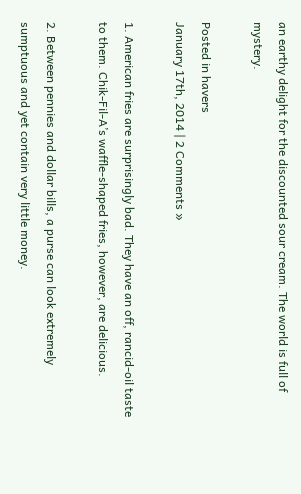an earthy delight for the discounted sour cream. The world is full of mystery.

Posted in havers
January 17th, 2014 | 2 Comments »

1. American fries are surprisingly bad. They have an off, rancid-oil taste to them. Chik-Fil-A’s waffle-shaped fries, however, are delicious.

2. Between pennies and dollar bills, a purse can look extremely sumptuous and yet contain very little money.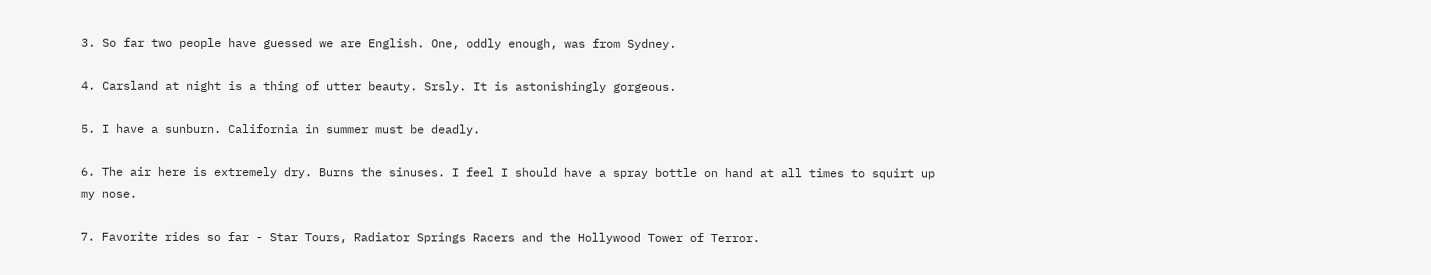3. So far two people have guessed we are English. One, oddly enough, was from Sydney.

4. Carsland at night is a thing of utter beauty. Srsly. It is astonishingly gorgeous.

5. I have a sunburn. California in summer must be deadly.

6. The air here is extremely dry. Burns the sinuses. I feel I should have a spray bottle on hand at all times to squirt up my nose.

7. Favorite rides so far - Star Tours, Radiator Springs Racers and the Hollywood Tower of Terror.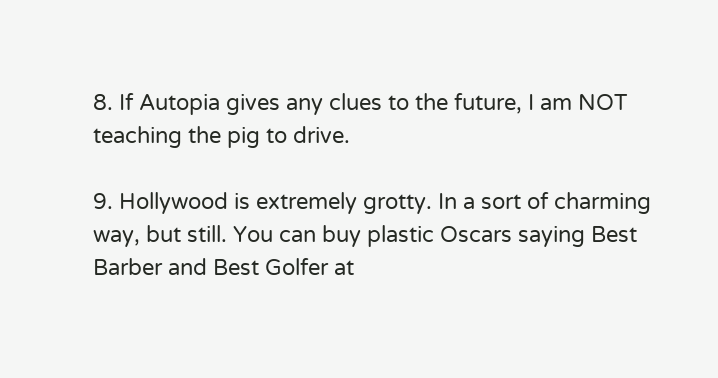8. If Autopia gives any clues to the future, I am NOT teaching the pig to drive.

9. Hollywood is extremely grotty. In a sort of charming way, but still. You can buy plastic Oscars saying Best Barber and Best Golfer at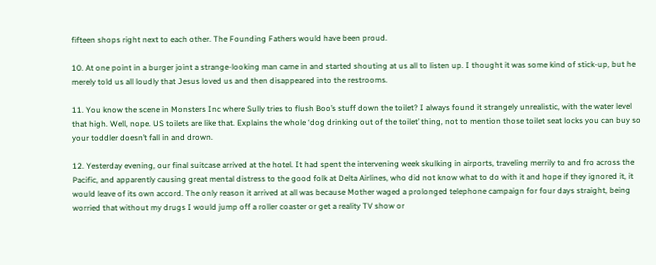fifteen shops right next to each other. The Founding Fathers would have been proud.

10. At one point in a burger joint a strange-looking man came in and started shouting at us all to listen up. I thought it was some kind of stick-up, but he merely told us all loudly that Jesus loved us and then disappeared into the restrooms.

11. You know the scene in Monsters Inc where Sully tries to flush Boo’s stuff down the toilet? I always found it strangely unrealistic, with the water level that high. Well, nope. US toilets are like that. Explains the whole ‘dog drinking out of the toilet’ thing, not to mention those toilet seat locks you can buy so your toddler doesn’t fall in and drown.

12. Yesterday evening, our final suitcase arrived at the hotel. It had spent the intervening week skulking in airports, traveling merrily to and fro across the Pacific, and apparently causing great mental distress to the good folk at Delta Airlines, who did not know what to do with it and hope if they ignored it, it would leave of its own accord. The only reason it arrived at all was because Mother waged a prolonged telephone campaign for four days straight, being worried that without my drugs I would jump off a roller coaster or get a reality TV show or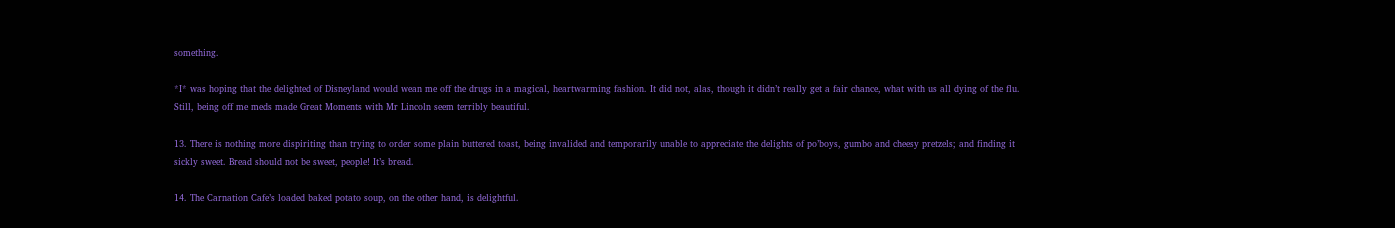something.

*I* was hoping that the delighted of Disneyland would wean me off the drugs in a magical, heartwarming fashion. It did not, alas, though it didn’t really get a fair chance, what with us all dying of the flu. Still, being off me meds made Great Moments with Mr Lincoln seem terribly beautiful.

13. There is nothing more dispiriting than trying to order some plain buttered toast, being invalided and temporarily unable to appreciate the delights of po’boys, gumbo and cheesy pretzels; and finding it sickly sweet. Bread should not be sweet, people! It’s bread.

14. The Carnation Cafe’s loaded baked potato soup, on the other hand, is delightful.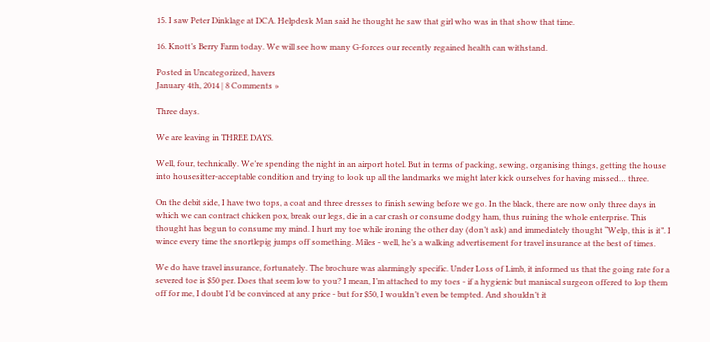15. I saw Peter Dinklage at DCA. Helpdesk Man said he thought he saw that girl who was in that show that time.

16. Knott’s Berry Farm today. We will see how many G-forces our recently regained health can withstand.

Posted in Uncategorized, havers
January 4th, 2014 | 8 Comments »

Three days.

We are leaving in THREE DAYS.

Well, four, technically. We’re spending the night in an airport hotel. But in terms of packing, sewing, organising things, getting the house into housesitter-acceptable condition and trying to look up all the landmarks we might later kick ourselves for having missed… three.

On the debit side, I have two tops, a coat and three dresses to finish sewing before we go. In the black, there are now only three days in which we can contract chicken pox, break our legs, die in a car crash or consume dodgy ham, thus ruining the whole enterprise. This thought has begun to consume my mind. I hurt my toe while ironing the other day (don’t ask) and immediately thought “Welp, this is it”. I wince every time the snortlepig jumps off something. Miles - well, he’s a walking advertisement for travel insurance at the best of times.

We do have travel insurance, fortunately. The brochure was alarmingly specific. Under Loss of Limb, it informed us that the going rate for a severed toe is $50 per. Does that seem low to you? I mean, I’m attached to my toes - if a hygienic but maniacal surgeon offered to lop them off for me, I doubt I’d be convinced at any price - but for $50, I wouldn’t even be tempted. And shouldn’t it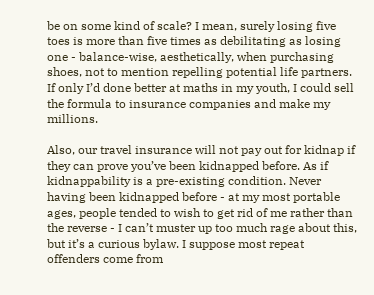be on some kind of scale? I mean, surely losing five toes is more than five times as debilitating as losing one - balance-wise, aesthetically, when purchasing shoes, not to mention repelling potential life partners. If only I’d done better at maths in my youth, I could sell the formula to insurance companies and make my millions.

Also, our travel insurance will not pay out for kidnap if they can prove you’ve been kidnapped before. As if kidnappability is a pre-existing condition. Never having been kidnapped before - at my most portable ages, people tended to wish to get rid of me rather than the reverse - I can’t muster up too much rage about this, but it’s a curious bylaw. I suppose most repeat offenders come from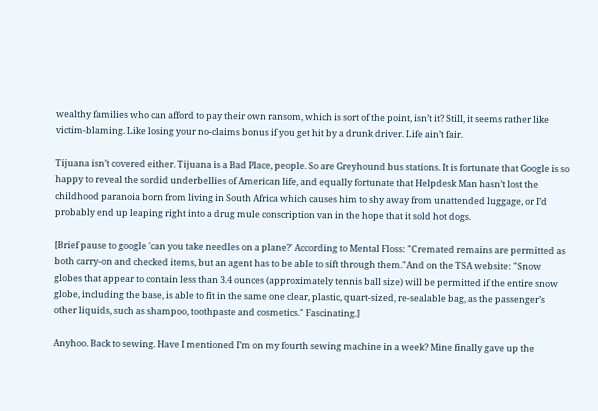wealthy families who can afford to pay their own ransom, which is sort of the point, isn’t it? Still, it seems rather like victim-blaming. Like losing your no-claims bonus if you get hit by a drunk driver. Life ain’t fair.

Tijuana isn’t covered either. Tijuana is a Bad Place, people. So are Greyhound bus stations. It is fortunate that Google is so happy to reveal the sordid underbellies of American life, and equally fortunate that Helpdesk Man hasn’t lost the childhood paranoia born from living in South Africa which causes him to shy away from unattended luggage, or I’d probably end up leaping right into a drug mule conscription van in the hope that it sold hot dogs.

[Brief pause to google 'can you take needles on a plane?' According to Mental Floss: "Cremated remains are permitted as both carry-on and checked items, but an agent has to be able to sift through them."And on the TSA website: "Snow globes that appear to contain less than 3.4 ounces (approximately tennis ball size) will be permitted if the entire snow globe, including the base, is able to fit in the same one clear, plastic, quart-sized, re-sealable bag, as the passenger’s other liquids, such as shampoo, toothpaste and cosmetics." Fascinating.]

Anyhoo. Back to sewing. Have I mentioned I’m on my fourth sewing machine in a week? Mine finally gave up the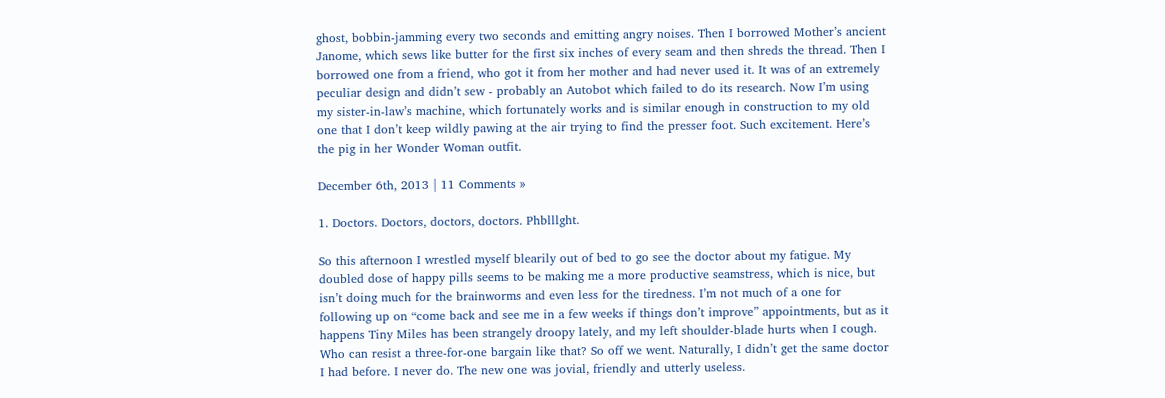ghost, bobbin-jamming every two seconds and emitting angry noises. Then I borrowed Mother’s ancient Janome, which sews like butter for the first six inches of every seam and then shreds the thread. Then I borrowed one from a friend, who got it from her mother and had never used it. It was of an extremely peculiar design and didn’t sew - probably an Autobot which failed to do its research. Now I’m using my sister-in-law’s machine, which fortunately works and is similar enough in construction to my old one that I don’t keep wildly pawing at the air trying to find the presser foot. Such excitement. Here’s the pig in her Wonder Woman outfit.

December 6th, 2013 | 11 Comments »

1. Doctors. Doctors, doctors, doctors. Phblllght.

So this afternoon I wrestled myself blearily out of bed to go see the doctor about my fatigue. My doubled dose of happy pills seems to be making me a more productive seamstress, which is nice, but isn’t doing much for the brainworms and even less for the tiredness. I’m not much of a one for following up on “come back and see me in a few weeks if things don’t improve” appointments, but as it happens Tiny Miles has been strangely droopy lately, and my left shoulder-blade hurts when I cough. Who can resist a three-for-one bargain like that? So off we went. Naturally, I didn’t get the same doctor I had before. I never do. The new one was jovial, friendly and utterly useless.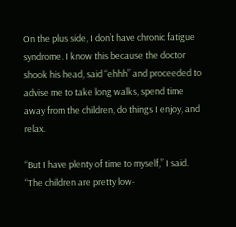On the plus side, I don’t have chronic fatigue syndrome. I know this because the doctor shook his head, said “ehhh” and proceeded to advise me to take long walks, spend time away from the children, do things I enjoy, and relax.

“But I have plenty of time to myself,” I said. “The children are pretty low-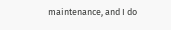maintenance, and I do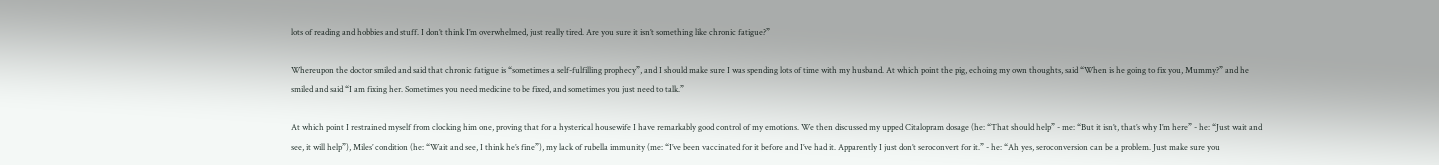lots of reading and hobbies and stuff. I don’t think I’m overwhelmed, just really tired. Are you sure it isn’t something like chronic fatigue?”

Whereupon the doctor smiled and said that chronic fatigue is “sometimes a self-fulfilling prophecy”, and I should make sure I was spending lots of time with my husband. At which point the pig, echoing my own thoughts, said “When is he going to fix you, Mummy?” and he smiled and said “I am fixing her. Sometimes you need medicine to be fixed, and sometimes you just need to talk.”

At which point I restrained myself from clocking him one, proving that for a hysterical housewife I have remarkably good control of my emotions. We then discussed my upped Citalopram dosage (he: “That should help” - me: “But it isn’t, that’s why I’m here” - he: “Just wait and see, it will help”), Miles’ condition (he: “Wait and see, I think he’s fine”), my lack of rubella immunity (me: “I’ve been vaccinated for it before and I’ve had it. Apparently I just don’t seroconvert for it.” - he: “Ah yes, seroconversion can be a problem. Just make sure you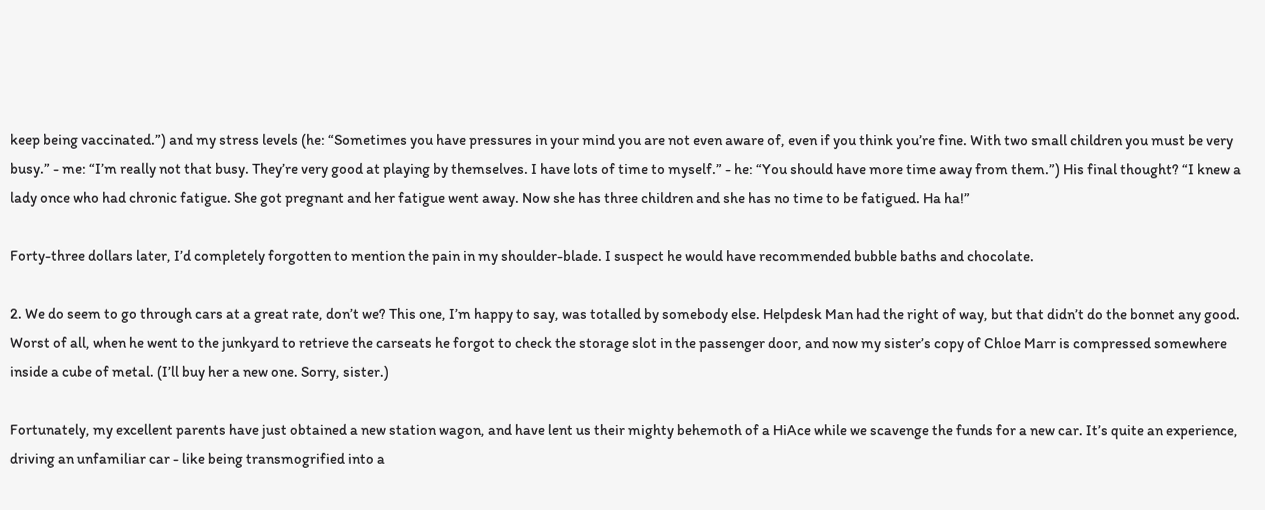keep being vaccinated.”) and my stress levels (he: “Sometimes you have pressures in your mind you are not even aware of, even if you think you’re fine. With two small children you must be very busy.” - me: “I’m really not that busy. They’re very good at playing by themselves. I have lots of time to myself.” - he: “You should have more time away from them.”) His final thought? “I knew a lady once who had chronic fatigue. She got pregnant and her fatigue went away. Now she has three children and she has no time to be fatigued. Ha ha!”

Forty-three dollars later, I’d completely forgotten to mention the pain in my shoulder-blade. I suspect he would have recommended bubble baths and chocolate.

2. We do seem to go through cars at a great rate, don’t we? This one, I’m happy to say, was totalled by somebody else. Helpdesk Man had the right of way, but that didn’t do the bonnet any good. Worst of all, when he went to the junkyard to retrieve the carseats he forgot to check the storage slot in the passenger door, and now my sister’s copy of Chloe Marr is compressed somewhere inside a cube of metal. (I’ll buy her a new one. Sorry, sister.)

Fortunately, my excellent parents have just obtained a new station wagon, and have lent us their mighty behemoth of a HiAce while we scavenge the funds for a new car. It’s quite an experience, driving an unfamiliar car - like being transmogrified into a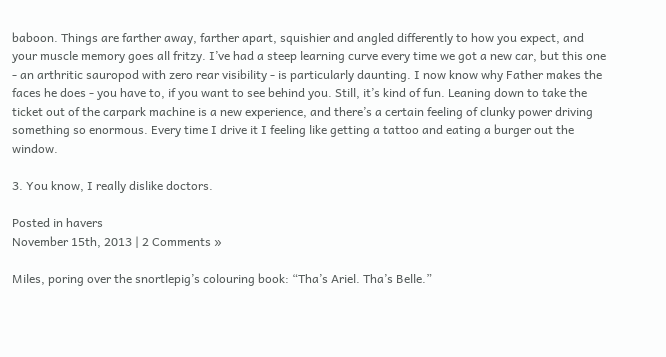baboon. Things are farther away, farther apart, squishier and angled differently to how you expect, and your muscle memory goes all fritzy. I’ve had a steep learning curve every time we got a new car, but this one - an arthritic sauropod with zero rear visibility - is particularly daunting. I now know why Father makes the faces he does - you have to, if you want to see behind you. Still, it’s kind of fun. Leaning down to take the ticket out of the carpark machine is a new experience, and there’s a certain feeling of clunky power driving something so enormous. Every time I drive it I feeling like getting a tattoo and eating a burger out the window.

3. You know, I really dislike doctors.

Posted in havers
November 15th, 2013 | 2 Comments »

Miles, poring over the snortlepig’s colouring book: “Tha’s Ariel. Tha’s Belle.”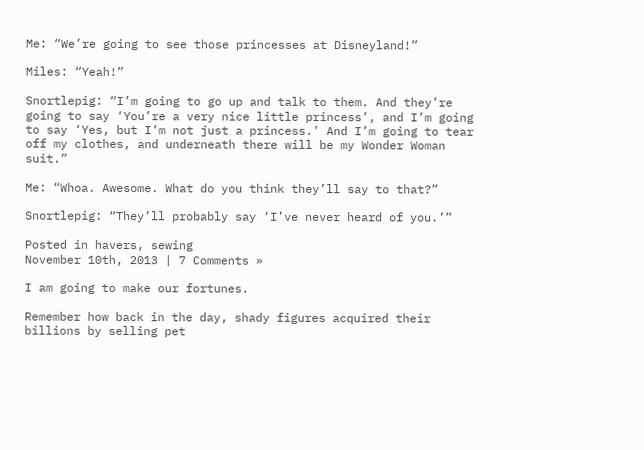Me: “We’re going to see those princesses at Disneyland!”

Miles: “Yeah!”

Snortlepig: “I’m going to go up and talk to them. And they’re going to say ‘You’re a very nice little princess’, and I’m going to say ‘Yes, but I’m not just a princess.’ And I’m going to tear off my clothes, and underneath there will be my Wonder Woman suit.”

Me: “Whoa. Awesome. What do you think they’ll say to that?”

Snortlepig: “They’ll probably say ‘I’ve never heard of you.’”

Posted in havers, sewing
November 10th, 2013 | 7 Comments »

I am going to make our fortunes.

Remember how back in the day, shady figures acquired their billions by selling pet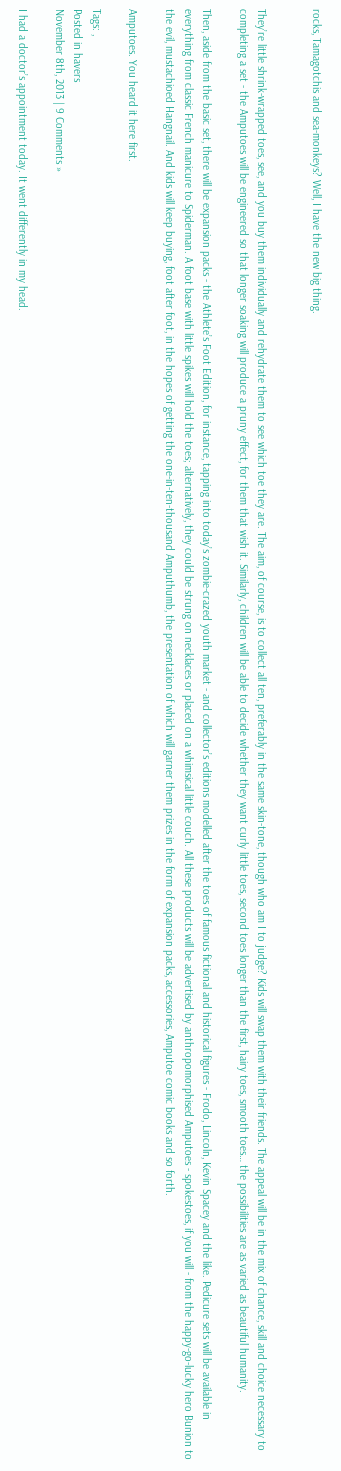rocks, Tamagotchis and sea-monkeys? Well, I have the new big thing.


They’re little shrink-wrapped toes, see, and you buy them individually and rehydrate them to see which toe they are. The aim, of course, is to collect all ten, preferably in the same skin-tone, though who am I to judge? Kids will swap them with their friends. The appeal will be in the mix of chance, skill and choice necessary to completing a set - the Amputoes will be engineered so that longer soaking will produce a pruny effect, for them that wish it. Similarly, children will be able to decide whether they want curly little toes, second toes longer than the first, hairy toes, smooth toes… the possibilities are as varied as beautiful humanity.

Then, aside from the basic set, there will be expansion packs - the Athlete’s Foot Edition, for instance, tapping into today’s zombie-crazed youth market - and collector’s editions modelled after the toes of famous fictional and historical figures - Frodo, Lincoln, Kevin Spacey and the like. Pedicure sets will be available in everything from classic French manicure to Spiderman. A foot base with little spikes will hold the toes; alternatively, they could be strung on necklaces or placed on a whimsical little couch. All these products will be advertised by anthropomorphised Amputoes - spokestoes, if you will - from the happy-go-lucky hero Bunion to the evil, mustachioed Hangnail. And kids will keep buying, foot after foot, in the hopes of getting the one-in-ten-thousand Amputhumb, the presentation of which will garner them prizes in the form of expansion packs, accessories, Amputoe comic books and so forth.

Amputoes. You heard it here first.

Tags: ,
Posted in havers
November 8th, 2013 | 9 Comments »

I had a doctor’s appointment today. It went differently in my head.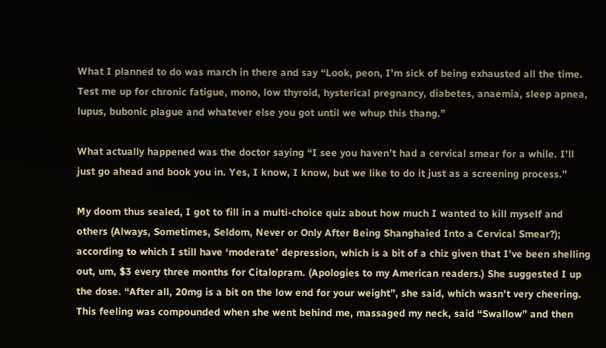What I planned to do was march in there and say “Look, peon, I’m sick of being exhausted all the time. Test me up for chronic fatigue, mono, low thyroid, hysterical pregnancy, diabetes, anaemia, sleep apnea, lupus, bubonic plague and whatever else you got until we whup this thang.”

What actually happened was the doctor saying “I see you haven’t had a cervical smear for a while. I’ll just go ahead and book you in. Yes, I know, I know, but we like to do it just as a screening process.”

My doom thus sealed, I got to fill in a multi-choice quiz about how much I wanted to kill myself and others (Always, Sometimes, Seldom, Never or Only After Being Shanghaied Into a Cervical Smear?); according to which I still have ‘moderate’ depression, which is a bit of a chiz given that I’ve been shelling out, um, $3 every three months for Citalopram. (Apologies to my American readers.) She suggested I up the dose. “After all, 20mg is a bit on the low end for your weight”, she said, which wasn’t very cheering. This feeling was compounded when she went behind me, massaged my neck, said “Swallow” and then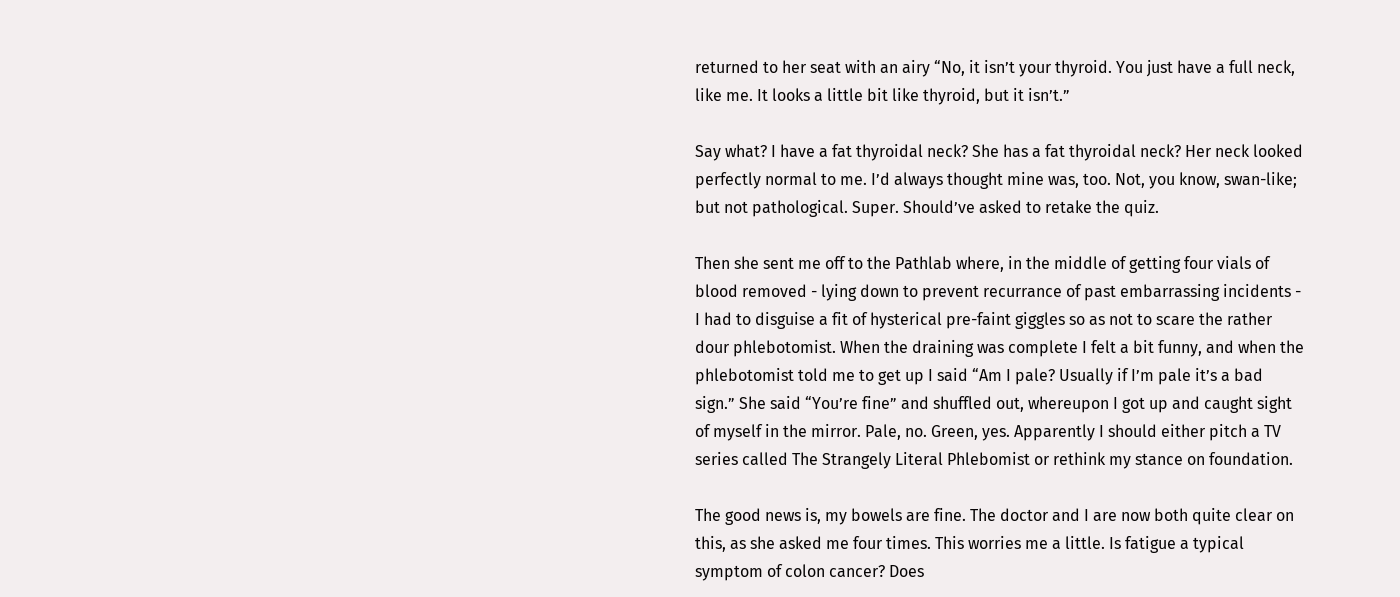returned to her seat with an airy “No, it isn’t your thyroid. You just have a full neck, like me. It looks a little bit like thyroid, but it isn’t.”

Say what? I have a fat thyroidal neck? She has a fat thyroidal neck? Her neck looked perfectly normal to me. I’d always thought mine was, too. Not, you know, swan-like; but not pathological. Super. Should’ve asked to retake the quiz.

Then she sent me off to the Pathlab where, in the middle of getting four vials of blood removed - lying down to prevent recurrance of past embarrassing incidents - I had to disguise a fit of hysterical pre-faint giggles so as not to scare the rather dour phlebotomist. When the draining was complete I felt a bit funny, and when the phlebotomist told me to get up I said “Am I pale? Usually if I’m pale it’s a bad sign.” She said “You’re fine” and shuffled out, whereupon I got up and caught sight of myself in the mirror. Pale, no. Green, yes. Apparently I should either pitch a TV series called The Strangely Literal Phlebomist or rethink my stance on foundation.

The good news is, my bowels are fine. The doctor and I are now both quite clear on this, as she asked me four times. This worries me a little. Is fatigue a typical symptom of colon cancer? Does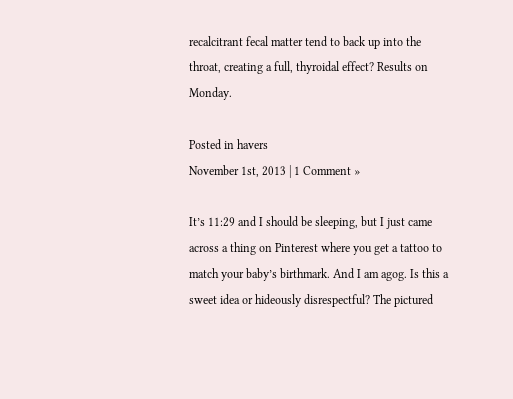recalcitrant fecal matter tend to back up into the throat, creating a full, thyroidal effect? Results on Monday.

Posted in havers
November 1st, 2013 | 1 Comment »

It’s 11:29 and I should be sleeping, but I just came across a thing on Pinterest where you get a tattoo to match your baby’s birthmark. And I am agog. Is this a sweet idea or hideously disrespectful? The pictured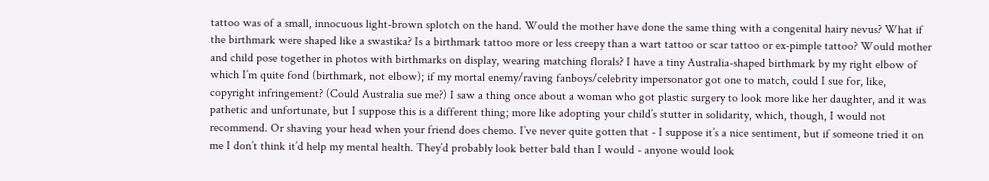tattoo was of a small, innocuous light-brown splotch on the hand. Would the mother have done the same thing with a congenital hairy nevus? What if the birthmark were shaped like a swastika? Is a birthmark tattoo more or less creepy than a wart tattoo or scar tattoo or ex-pimple tattoo? Would mother and child pose together in photos with birthmarks on display, wearing matching florals? I have a tiny Australia-shaped birthmark by my right elbow of which I’m quite fond (birthmark, not elbow); if my mortal enemy/raving fanboys/celebrity impersonator got one to match, could I sue for, like, copyright infringement? (Could Australia sue me?) I saw a thing once about a woman who got plastic surgery to look more like her daughter, and it was pathetic and unfortunate, but I suppose this is a different thing; more like adopting your child’s stutter in solidarity, which, though, I would not recommend. Or shaving your head when your friend does chemo. I’ve never quite gotten that - I suppose it’s a nice sentiment, but if someone tried it on me I don’t think it’d help my mental health. They’d probably look better bald than I would - anyone would look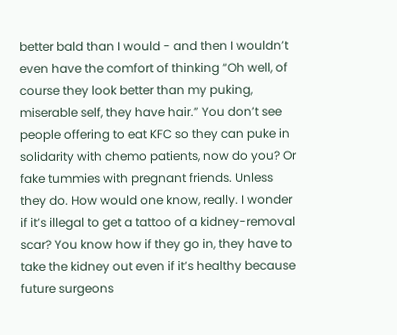better bald than I would - and then I wouldn’t even have the comfort of thinking “Oh well, of course they look better than my puking, miserable self, they have hair.” You don’t see people offering to eat KFC so they can puke in solidarity with chemo patients, now do you? Or fake tummies with pregnant friends. Unless they do. How would one know, really. I wonder if it’s illegal to get a tattoo of a kidney-removal scar? You know how if they go in, they have to take the kidney out even if it’s healthy because future surgeons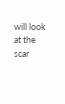will look at the scar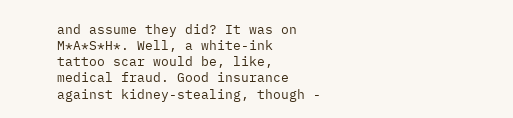and assume they did? It was on M*A*S*H*. Well, a white-ink tattoo scar would be, like, medical fraud. Good insurance against kidney-stealing, though -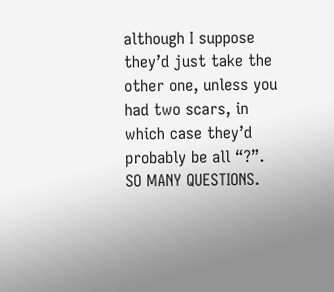although I suppose they’d just take the other one, unless you had two scars, in which case they’d probably be all “?”. SO MANY QUESTIONS.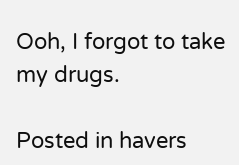Ooh, I forgot to take my drugs.

Posted in havers